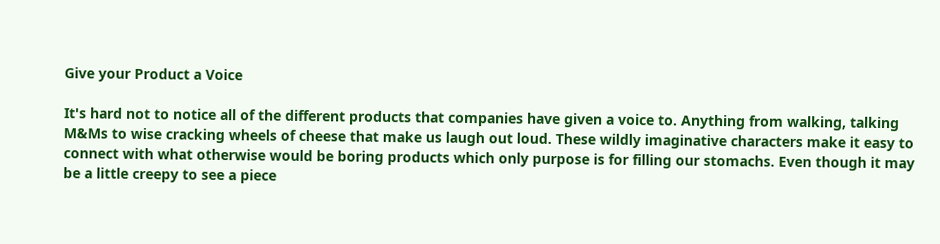Give your Product a Voice

It's hard not to notice all of the different products that companies have given a voice to. Anything from walking, talking M&Ms to wise cracking wheels of cheese that make us laugh out loud. These wildly imaginative characters make it easy to connect with what otherwise would be boring products which only purpose is for filling our stomachs. Even though it may be a little creepy to see a piece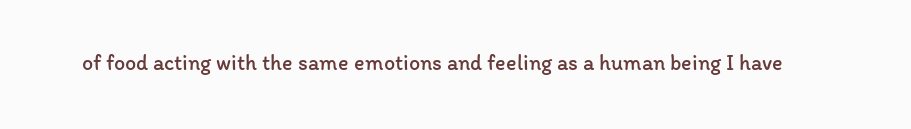of food acting with the same emotions and feeling as a human being I have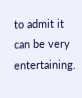to admit it can be very entertaining.